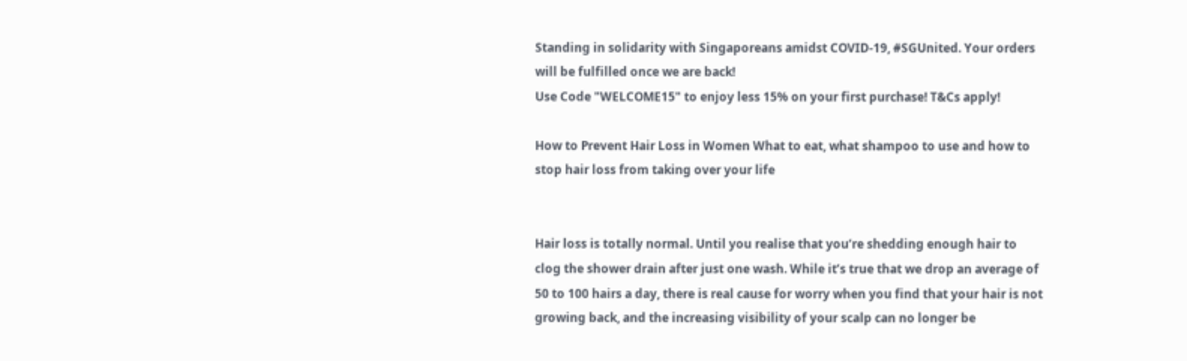Standing in solidarity with Singaporeans amidst COVID-19, #SGUnited. Your orders will be fulfilled once we are back!
Use Code "WELCOME15" to enjoy less 15% on your first purchase! T&Cs apply!

How to Prevent Hair Loss in Women What to eat, what shampoo to use and how to stop hair loss from taking over your life


Hair loss is totally normal. Until you realise that you’re shedding enough hair to clog the shower drain after just one wash. While it’s true that we drop an average of 50 to 100 hairs a day, there is real cause for worry when you find that your hair is not growing back, and the increasing visibility of your scalp can no longer be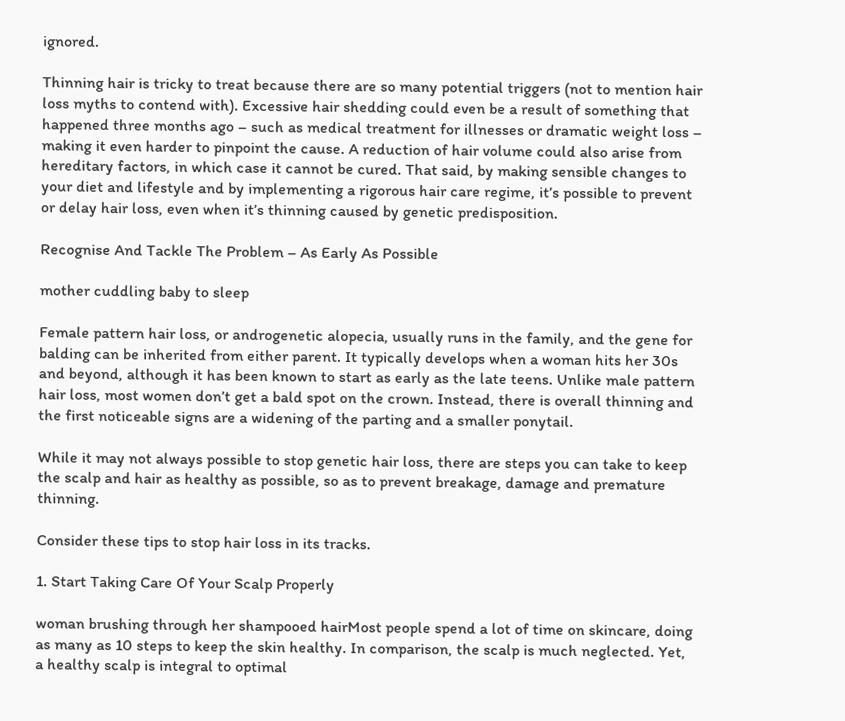ignored.

Thinning hair is tricky to treat because there are so many potential triggers (not to mention hair loss myths to contend with). Excessive hair shedding could even be a result of something that happened three months ago – such as medical treatment for illnesses or dramatic weight loss – making it even harder to pinpoint the cause. A reduction of hair volume could also arise from hereditary factors, in which case it cannot be cured. That said, by making sensible changes to your diet and lifestyle and by implementing a rigorous hair care regime, it’s possible to prevent or delay hair loss, even when it’s thinning caused by genetic predisposition.

Recognise And Tackle The Problem – As Early As Possible

mother cuddling baby to sleep

Female pattern hair loss, or androgenetic alopecia, usually runs in the family, and the gene for balding can be inherited from either parent. It typically develops when a woman hits her 30s and beyond, although it has been known to start as early as the late teens. Unlike male pattern hair loss, most women don’t get a bald spot on the crown. Instead, there is overall thinning and the first noticeable signs are a widening of the parting and a smaller ponytail.

While it may not always possible to stop genetic hair loss, there are steps you can take to keep the scalp and hair as healthy as possible, so as to prevent breakage, damage and premature thinning.

Consider these tips to stop hair loss in its tracks.

1. Start Taking Care Of Your Scalp Properly

woman brushing through her shampooed hairMost people spend a lot of time on skincare, doing as many as 10 steps to keep the skin healthy. In comparison, the scalp is much neglected. Yet, a healthy scalp is integral to optimal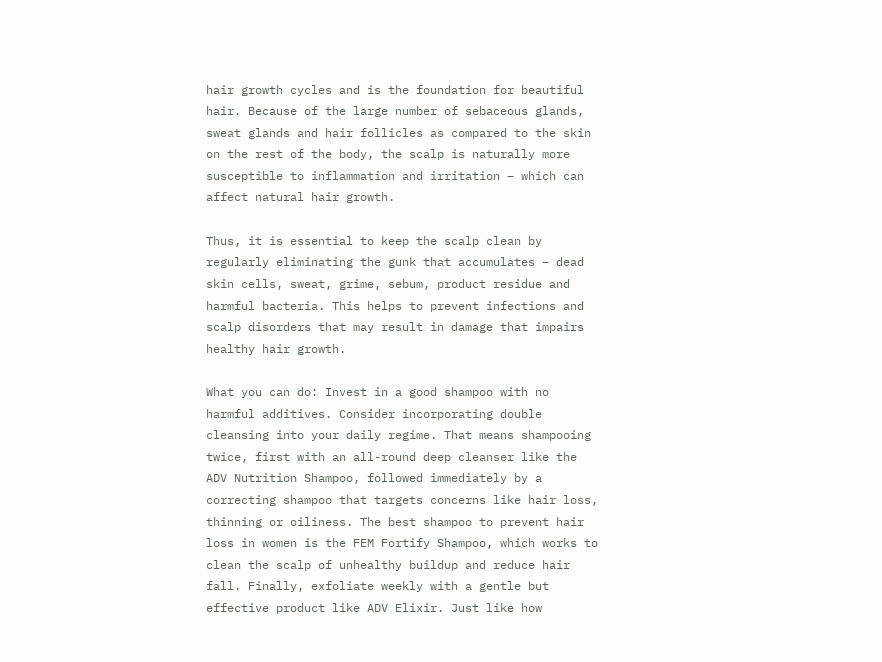hair growth cycles and is the foundation for beautiful hair. Because of the large number of sebaceous glands, sweat glands and hair follicles as compared to the skin on the rest of the body, the scalp is naturally more susceptible to inflammation and irritation – which can affect natural hair growth.

Thus, it is essential to keep the scalp clean by regularly eliminating the gunk that accumulates – dead skin cells, sweat, grime, sebum, product residue and harmful bacteria. This helps to prevent infections and scalp disorders that may result in damage that impairs healthy hair growth.

What you can do: Invest in a good shampoo with no harmful additives. Consider incorporating double cleansing into your daily regime. That means shampooing twice, first with an all-round deep cleanser like the ADV Nutrition Shampoo, followed immediately by a correcting shampoo that targets concerns like hair loss, thinning or oiliness. The best shampoo to prevent hair loss in women is the FEM Fortify Shampoo, which works to clean the scalp of unhealthy buildup and reduce hair fall. Finally, exfoliate weekly with a gentle but effective product like ADV Elixir. Just like how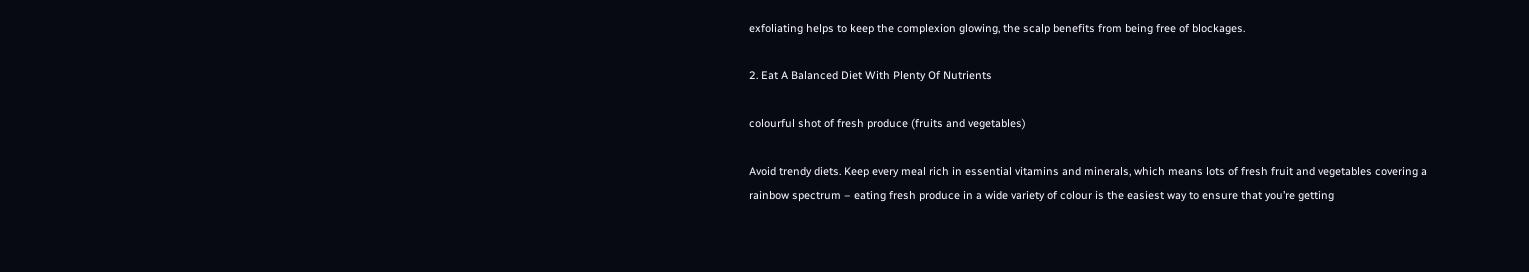exfoliating helps to keep the complexion glowing, the scalp benefits from being free of blockages.

2. Eat A Balanced Diet With Plenty Of Nutrients

colourful shot of fresh produce (fruits and vegetables)

Avoid trendy diets. Keep every meal rich in essential vitamins and minerals, which means lots of fresh fruit and vegetables covering a rainbow spectrum – eating fresh produce in a wide variety of colour is the easiest way to ensure that you’re getting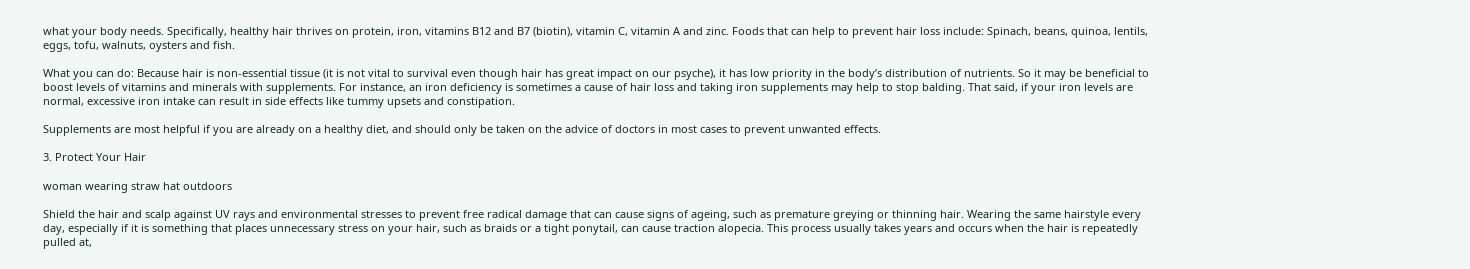what your body needs. Specifically, healthy hair thrives on protein, iron, vitamins B12 and B7 (biotin), vitamin C, vitamin A and zinc. Foods that can help to prevent hair loss include: Spinach, beans, quinoa, lentils, eggs, tofu, walnuts, oysters and fish.

What you can do: Because hair is non-essential tissue (it is not vital to survival even though hair has great impact on our psyche), it has low priority in the body’s distribution of nutrients. So it may be beneficial to boost levels of vitamins and minerals with supplements. For instance, an iron deficiency is sometimes a cause of hair loss and taking iron supplements may help to stop balding. That said, if your iron levels are normal, excessive iron intake can result in side effects like tummy upsets and constipation.

Supplements are most helpful if you are already on a healthy diet, and should only be taken on the advice of doctors in most cases to prevent unwanted effects.

3. Protect Your Hair

woman wearing straw hat outdoors

Shield the hair and scalp against UV rays and environmental stresses to prevent free radical damage that can cause signs of ageing, such as premature greying or thinning hair. Wearing the same hairstyle every day, especially if it is something that places unnecessary stress on your hair, such as braids or a tight ponytail, can cause traction alopecia. This process usually takes years and occurs when the hair is repeatedly pulled at,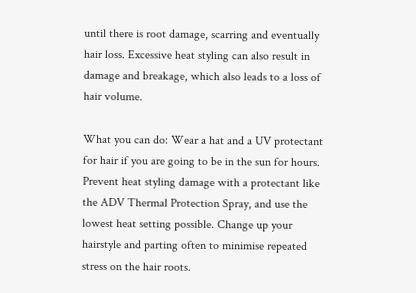until there is root damage, scarring and eventually hair loss. Excessive heat styling can also result in damage and breakage, which also leads to a loss of hair volume.

What you can do: Wear a hat and a UV protectant for hair if you are going to be in the sun for hours. Prevent heat styling damage with a protectant like the ADV Thermal Protection Spray, and use the lowest heat setting possible. Change up your hairstyle and parting often to minimise repeated stress on the hair roots.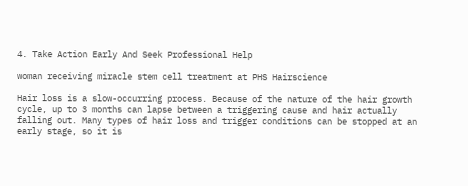4. Take Action Early And Seek Professional Help

woman receiving miracle stem cell treatment at PHS Hairscience

Hair loss is a slow-occurring process. Because of the nature of the hair growth cycle, up to 3 months can lapse between a triggering cause and hair actually falling out. Many types of hair loss and trigger conditions can be stopped at an early stage, so it is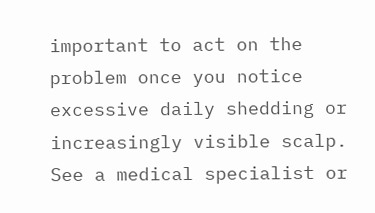important to act on the problem once you notice excessive daily shedding or increasingly visible scalp. See a medical specialist or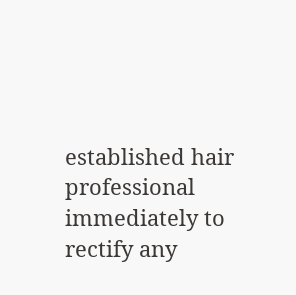established hair professional immediately to rectify any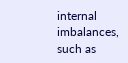internal imbalances, such as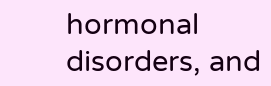hormonal disorders, and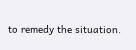to remedy the situation.